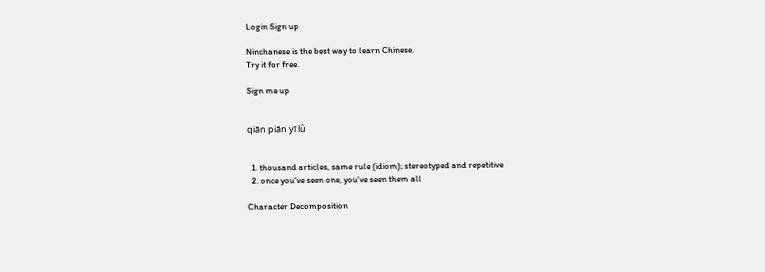Login Sign up

Ninchanese is the best way to learn Chinese.
Try it for free.

Sign me up


qiān piān yī lǜ


  1. thousand articles, same rule (idiom); stereotyped and repetitive
  2. once you've seen one, you've seen them all

Character Decomposition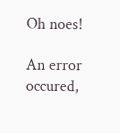Oh noes!

An error occured,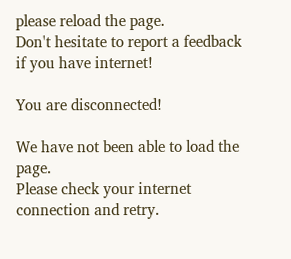please reload the page.
Don't hesitate to report a feedback if you have internet!

You are disconnected!

We have not been able to load the page.
Please check your internet connection and retry.